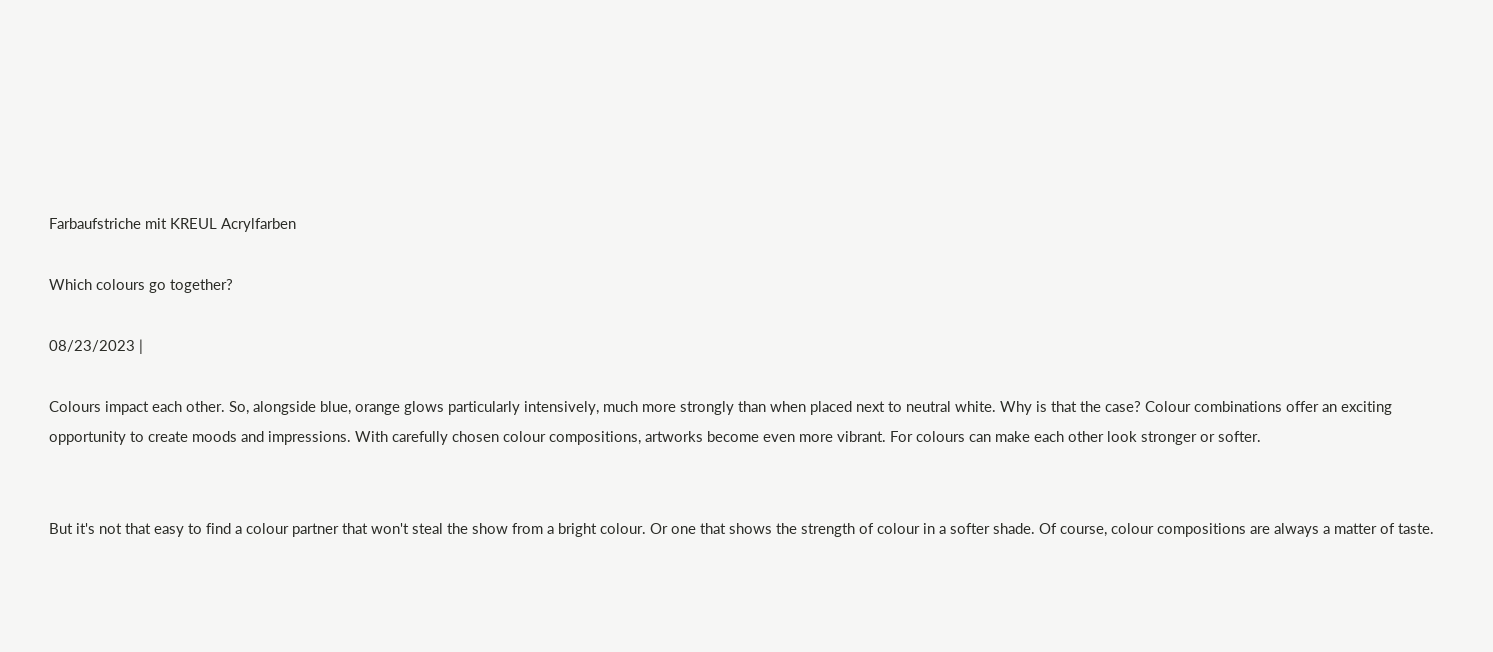Farbaufstriche mit KREUL Acrylfarben

Which colours go together?

08/23/2023 |

Colours impact each other. So, alongside blue, orange glows particularly intensively, much more strongly than when placed next to neutral white. Why is that the case? Colour combinations offer an exciting opportunity to create moods and impressions. With carefully chosen colour compositions, artworks become even more vibrant. For colours can make each other look stronger or softer.


But it's not that easy to find a colour partner that won't steal the show from a bright colour. Or one that shows the strength of colour in a softer shade. Of course, colour compositions are always a matter of taste.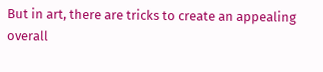But in art, there are tricks to create an appealing overall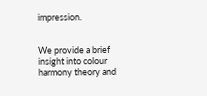impression.


We provide a brief insight into colour harmony theory and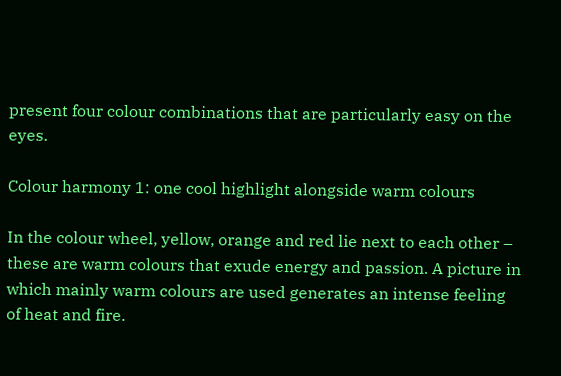present four colour combinations that are particularly easy on the eyes.

Colour harmony 1: one cool highlight alongside warm colours

In the colour wheel, yellow, orange and red lie next to each other – these are warm colours that exude energy and passion. A picture in which mainly warm colours are used generates an intense feeling of heat and fire.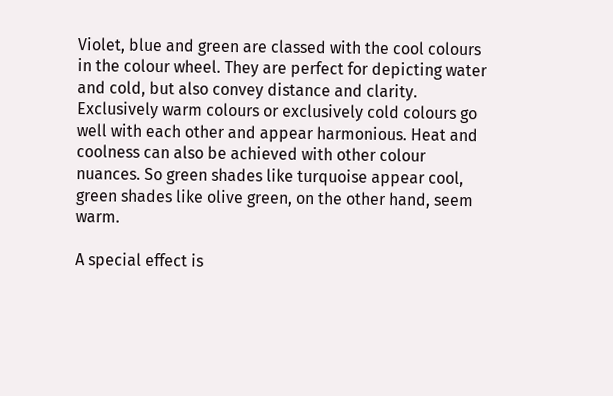Violet, blue and green are classed with the cool colours in the colour wheel. They are perfect for depicting water and cold, but also convey distance and clarity. Exclusively warm colours or exclusively cold colours go well with each other and appear harmonious. Heat and coolness can also be achieved with other colour nuances. So green shades like turquoise appear cool, green shades like olive green, on the other hand, seem warm.

A special effect is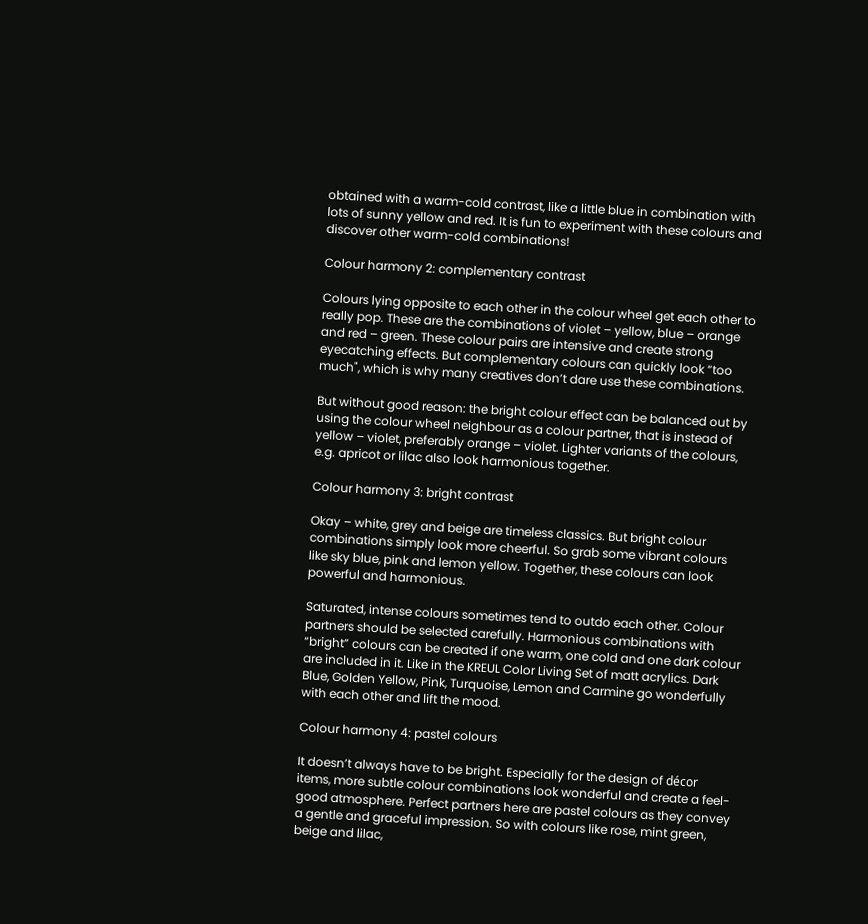obtained with a warm-cold contrast, like a little blue in combination with lots of sunny yellow and red. It is fun to experiment with these colours and discover other warm-cold combinations!

Colour harmony 2: complementary contrast

Colours lying opposite to each other in the colour wheel get each other to really pop. These are the combinations of violet – yellow, blue – orange and red – green. These colour pairs are intensive and create strong eyecatching effects. But complementary colours can quickly look “too much", which is why many creatives don’t dare use these combinations.

But without good reason: the bright colour effect can be balanced out by using the colour wheel neighbour as a colour partner, that is instead of yellow – violet, preferably orange – violet. Lighter variants of the colours, e.g. apricot or lilac also look harmonious together.

Colour harmony 3: bright contrast

Okay – white, grey and beige are timeless classics. But bright colour combinations simply look more cheerful. So grab some vibrant colours like sky blue, pink and lemon yellow. Together, these colours can look powerful and harmonious.

Saturated, intense colours sometimes tend to outdo each other. Colour partners should be selected carefully. Harmonious combinations with “bright” colours can be created if one warm, one cold and one dark colour are included in it. Like in the KREUL Color Living Set of matt acrylics. Dark Blue, Golden Yellow, Pink, Turquoise, Lemon and Carmine go wonderfully with each other and lift the mood.

Colour harmony 4: pastel colours

It doesn’t always have to be bright. Especially for the design of décor items, more subtle colour combinations look wonderful and create a feel-good atmosphere. Perfect partners here are pastel colours as they convey a gentle and graceful impression. So with colours like rose, mint green, beige and lilac,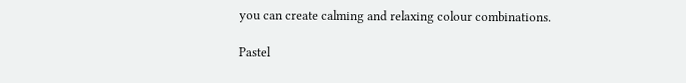you can create calming and relaxing colour combinations.

Pastel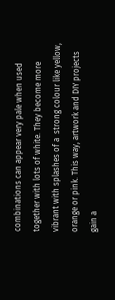combinations can appear very pale when used together with lots of white. They become more vibrant with splashes of a  strong colour like yellow, orange or pink. This way, artwork and DIY projects gain a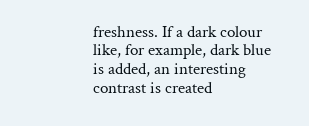freshness. If a dark colour like, for example, dark blue is added, an interesting contrast is created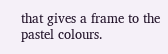that gives a frame to the pastel colours.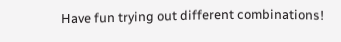Have fun trying out different combinations!